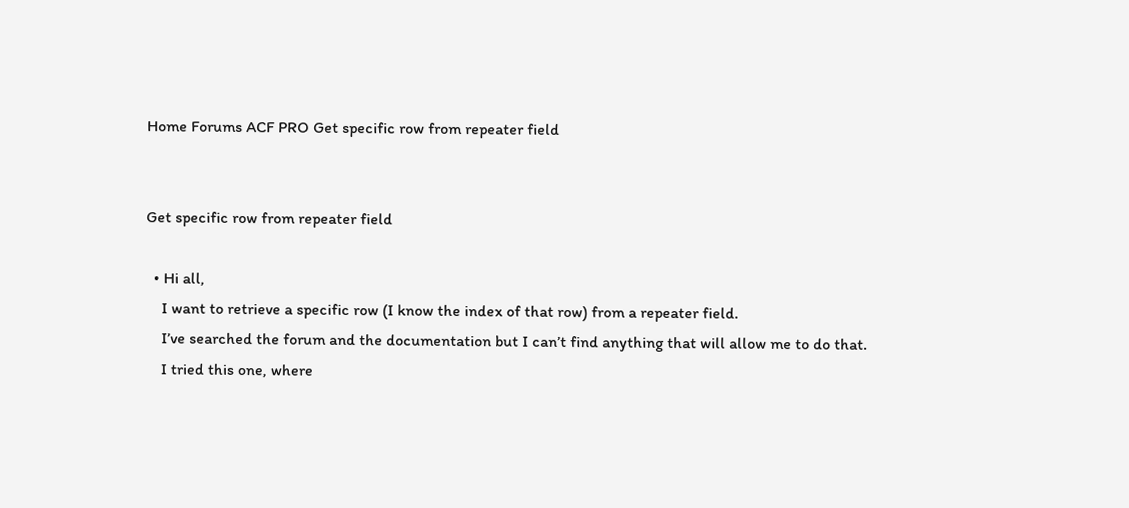Home Forums ACF PRO Get specific row from repeater field


Get specific row from repeater field

  • Hi all,
    I want to retrieve a specific row (I know the index of that row) from a repeater field.
    I’ve searched the forum and the documentation but I can’t find anything that will allow me to do that.
    I tried this one, where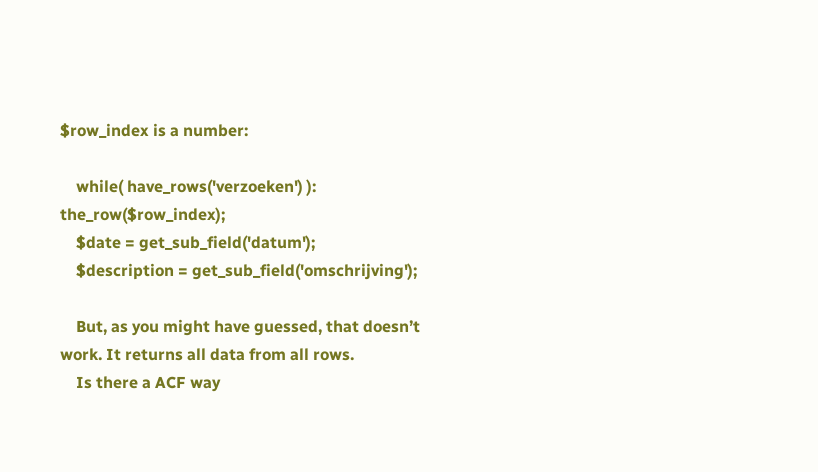$row_index is a number:

    while( have_rows('verzoeken') ): the_row($row_index);
    $date = get_sub_field('datum');
    $description = get_sub_field('omschrijving');

    But, as you might have guessed, that doesn’t work. It returns all data from all rows.
    Is there a ACF way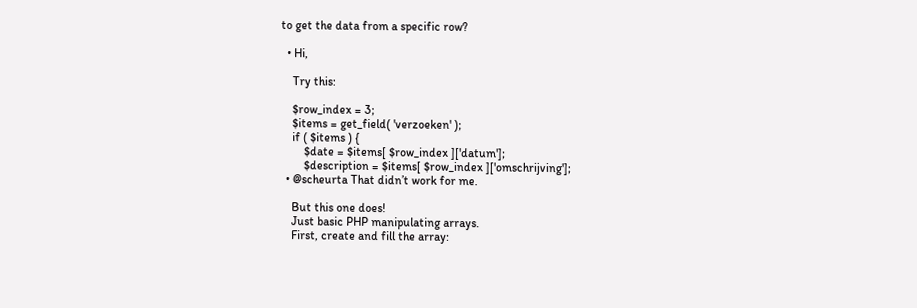to get the data from a specific row?

  • Hi,

    Try this:

    $row_index = 3;
    $items = get_field( 'verzoeken' );
    if ( $items ) {
        $date = $items[ $row_index ]['datum'];
        $description = $items[ $row_index ]['omschrijving'];
  • @scheurta That didn’t work for me.

    But this one does!
    Just basic PHP manipulating arrays.
    First, create and fill the array: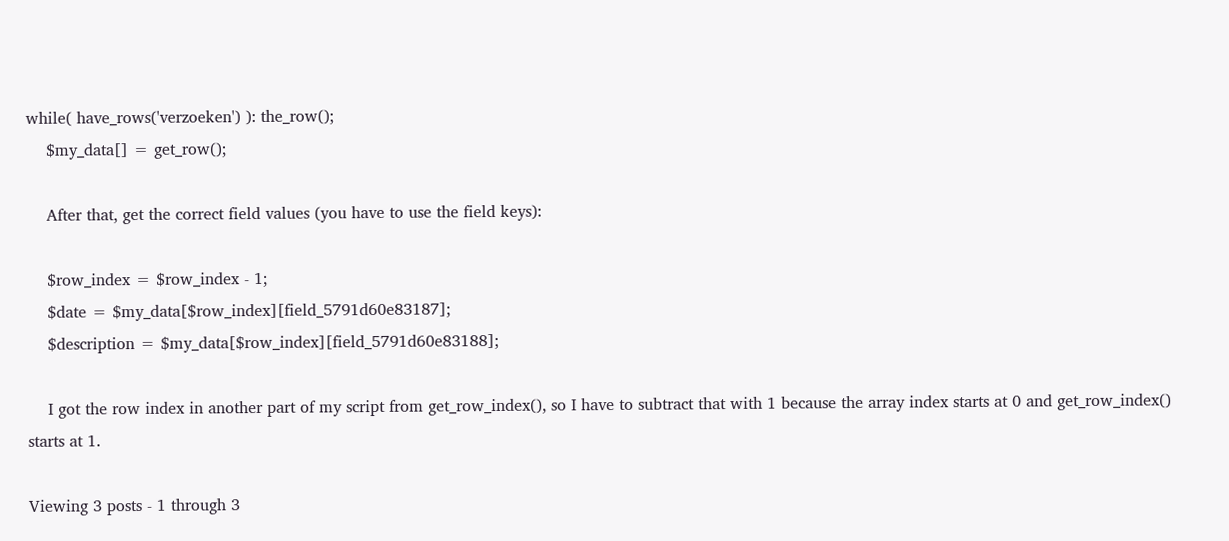while( have_rows('verzoeken') ): the_row();
    $my_data[] = get_row();

    After that, get the correct field values (you have to use the field keys):

    $row_index = $row_index - 1;
    $date = $my_data[$row_index][field_5791d60e83187];
    $description = $my_data[$row_index][field_5791d60e83188];

    I got the row index in another part of my script from get_row_index(), so I have to subtract that with 1 because the array index starts at 0 and get_row_index() starts at 1.

Viewing 3 posts - 1 through 3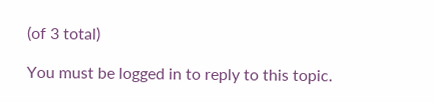(of 3 total)

You must be logged in to reply to this topic.